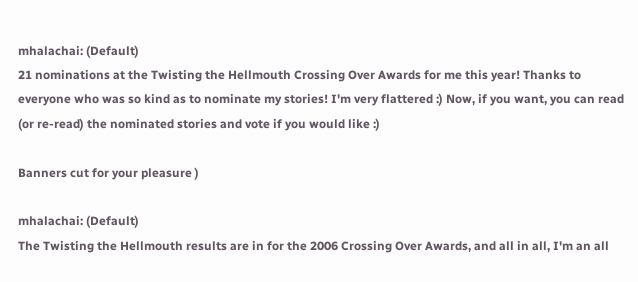mhalachai: (Default)
21 nominations at the Twisting the Hellmouth Crossing Over Awards for me this year! Thanks to everyone who was so kind as to nominate my stories! I'm very flattered :) Now, if you want, you can read (or re-read) the nominated stories and vote if you would like :)

Banners cut for your pleasure )

mhalachai: (Default)
The Twisting the Hellmouth results are in for the 2006 Crossing Over Awards, and all in all, I'm an all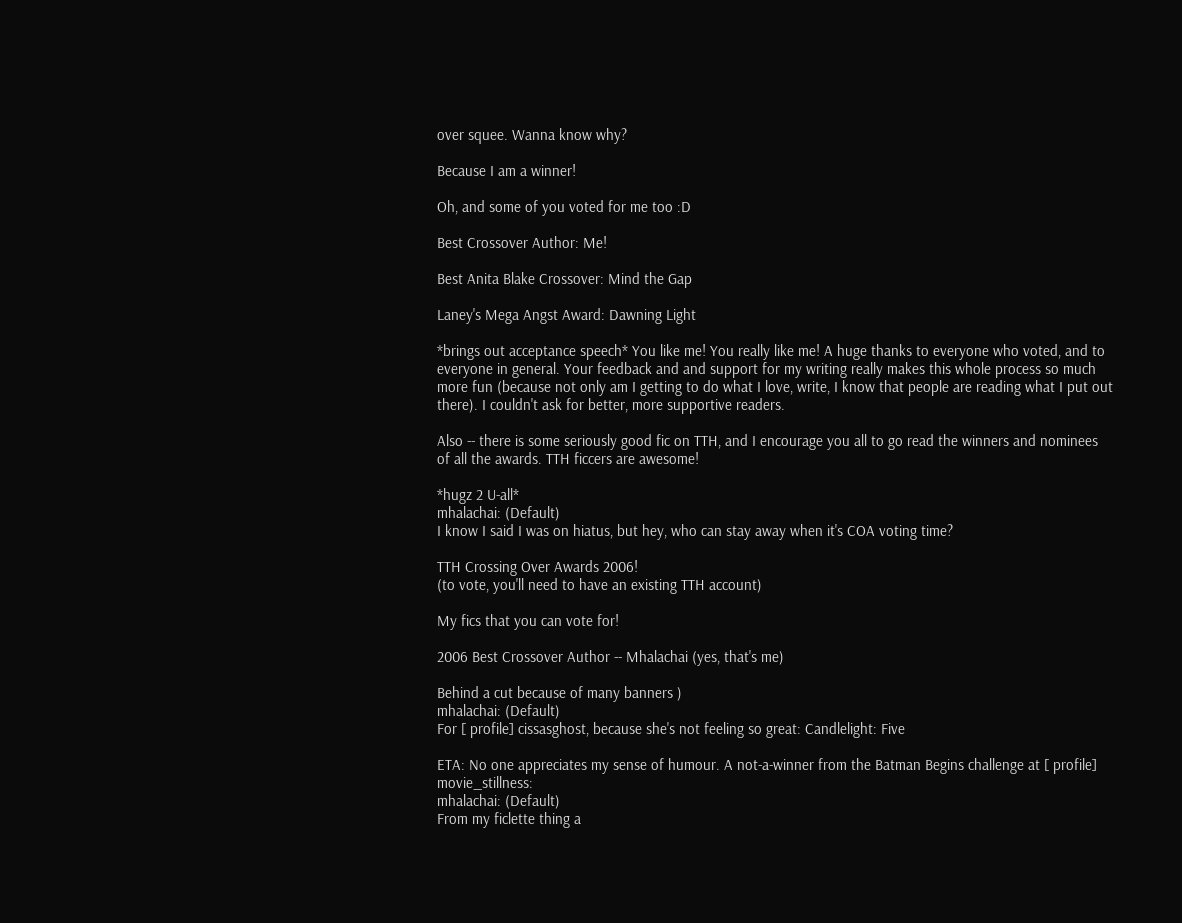over squee. Wanna know why?

Because I am a winner!

Oh, and some of you voted for me too :D

Best Crossover Author: Me!

Best Anita Blake Crossover: Mind the Gap

Laney's Mega Angst Award: Dawning Light

*brings out acceptance speech* You like me! You really like me! A huge thanks to everyone who voted, and to everyone in general. Your feedback and and support for my writing really makes this whole process so much more fun (because not only am I getting to do what I love, write, I know that people are reading what I put out there). I couldn't ask for better, more supportive readers.

Also -- there is some seriously good fic on TTH, and I encourage you all to go read the winners and nominees of all the awards. TTH ficcers are awesome!

*hugz 2 U-all*
mhalachai: (Default)
I know I said I was on hiatus, but hey, who can stay away when it's COA voting time?

TTH Crossing Over Awards 2006!
(to vote, you'll need to have an existing TTH account)

My fics that you can vote for!

2006 Best Crossover Author -- Mhalachai (yes, that's me)

Behind a cut because of many banners )
mhalachai: (Default)
For [ profile] cissasghost, because she's not feeling so great: Candlelight: Five

ETA: No one appreciates my sense of humour. A not-a-winner from the Batman Begins challenge at [ profile] movie_stillness:
mhalachai: (Default)
From my ficlette thing a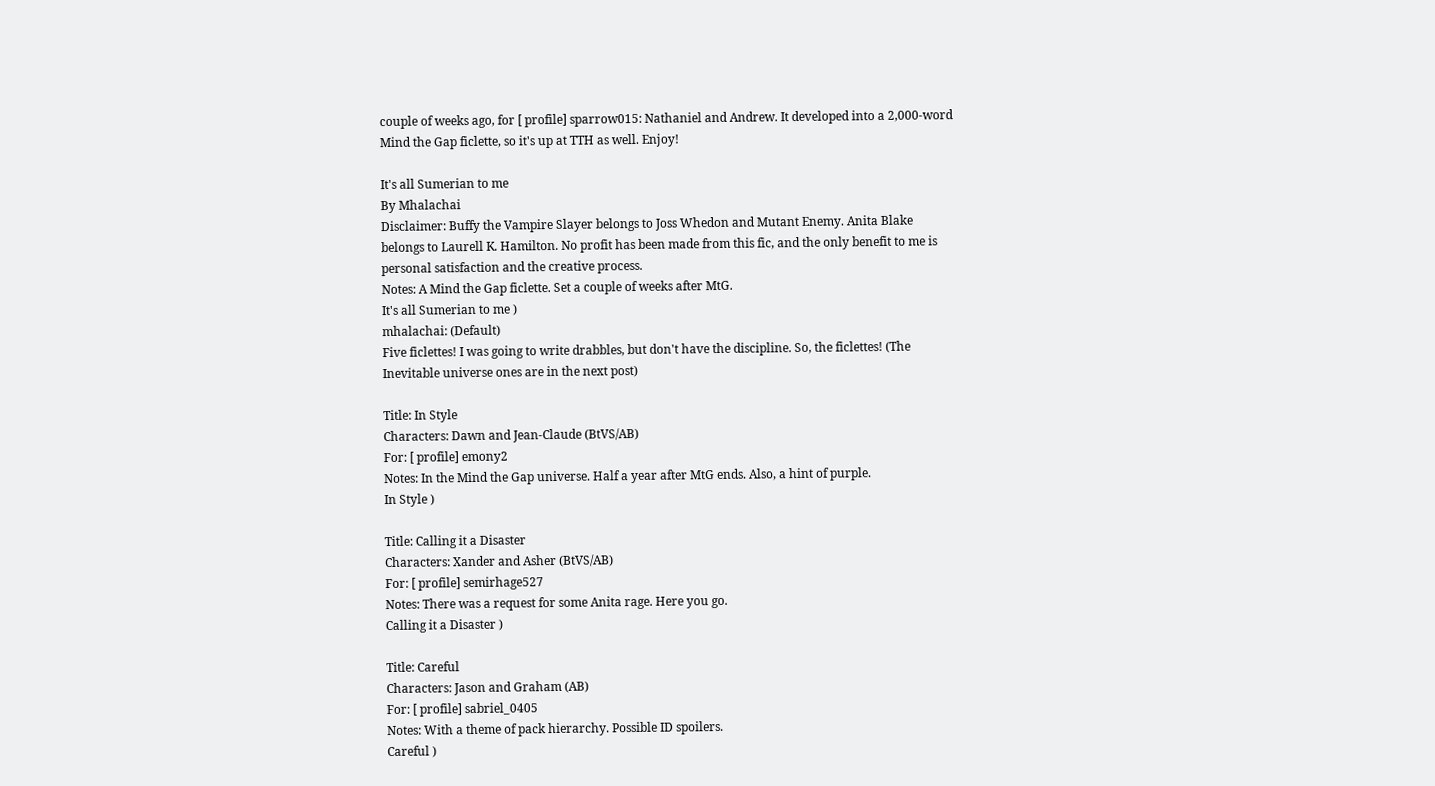couple of weeks ago, for [ profile] sparrow015: Nathaniel and Andrew. It developed into a 2,000-word Mind the Gap ficlette, so it's up at TTH as well. Enjoy!

It's all Sumerian to me
By Mhalachai
Disclaimer: Buffy the Vampire Slayer belongs to Joss Whedon and Mutant Enemy. Anita Blake belongs to Laurell K. Hamilton. No profit has been made from this fic, and the only benefit to me is personal satisfaction and the creative process.
Notes: A Mind the Gap ficlette. Set a couple of weeks after MtG.
It's all Sumerian to me )
mhalachai: (Default)
Five ficlettes! I was going to write drabbles, but don't have the discipline. So, the ficlettes! (The Inevitable universe ones are in the next post)

Title: In Style
Characters: Dawn and Jean-Claude (BtVS/AB)
For: [ profile] emony2
Notes: In the Mind the Gap universe. Half a year after MtG ends. Also, a hint of purple.
In Style )

Title: Calling it a Disaster
Characters: Xander and Asher (BtVS/AB)
For: [ profile] semirhage527
Notes: There was a request for some Anita rage. Here you go.
Calling it a Disaster )

Title: Careful
Characters: Jason and Graham (AB)
For: [ profile] sabriel_0405
Notes: With a theme of pack hierarchy. Possible ID spoilers.
Careful )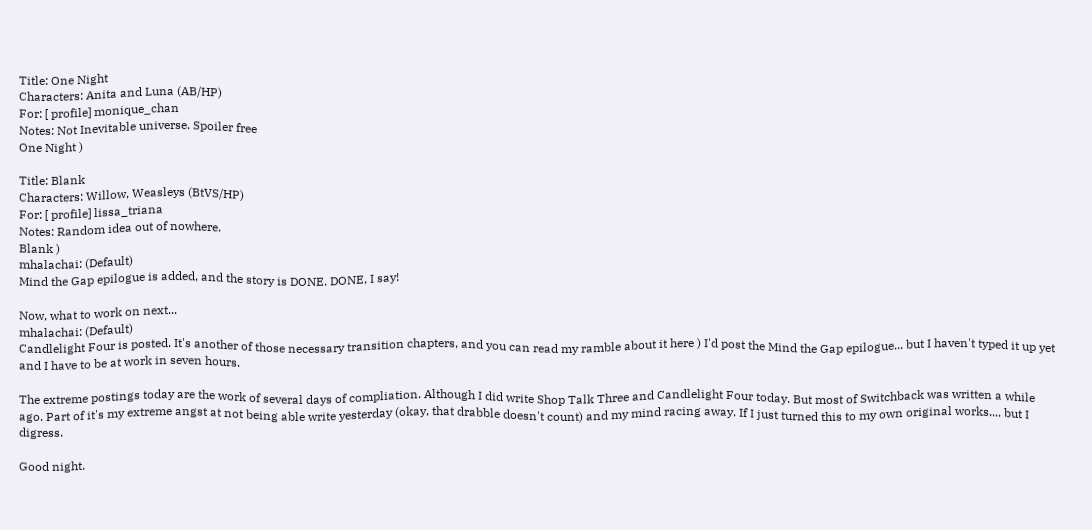Title: One Night
Characters: Anita and Luna (AB/HP)
For: [ profile] monique_chan
Notes: Not Inevitable universe. Spoiler free
One Night )

Title: Blank
Characters: Willow, Weasleys (BtVS/HP)
For: [ profile] lissa_triana
Notes: Random idea out of nowhere.
Blank )
mhalachai: (Default)
Mind the Gap epilogue is added, and the story is DONE. DONE, I say!

Now, what to work on next...
mhalachai: (Default)
Candlelight Four is posted. It's another of those necessary transition chapters, and you can read my ramble about it here ) I'd post the Mind the Gap epilogue... but I haven't typed it up yet and I have to be at work in seven hours.

The extreme postings today are the work of several days of compliation. Although I did write Shop Talk Three and Candlelight Four today. But most of Switchback was written a while ago. Part of it's my extreme angst at not being able write yesterday (okay, that drabble doesn't count) and my mind racing away. If I just turned this to my own original works.... but I digress.

Good night.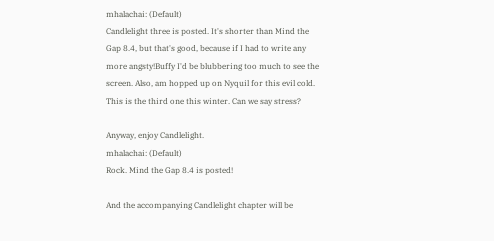mhalachai: (Default)
Candlelight three is posted. It's shorter than Mind the Gap 8.4, but that's good, because if I had to write any more angsty!Buffy I'd be blubbering too much to see the screen. Also, am hopped up on Nyquil for this evil cold. This is the third one this winter. Can we say stress?

Anyway, enjoy Candlelight.
mhalachai: (Default)
Rock. Mind the Gap 8.4 is posted!

And the accompanying Candlelight chapter will be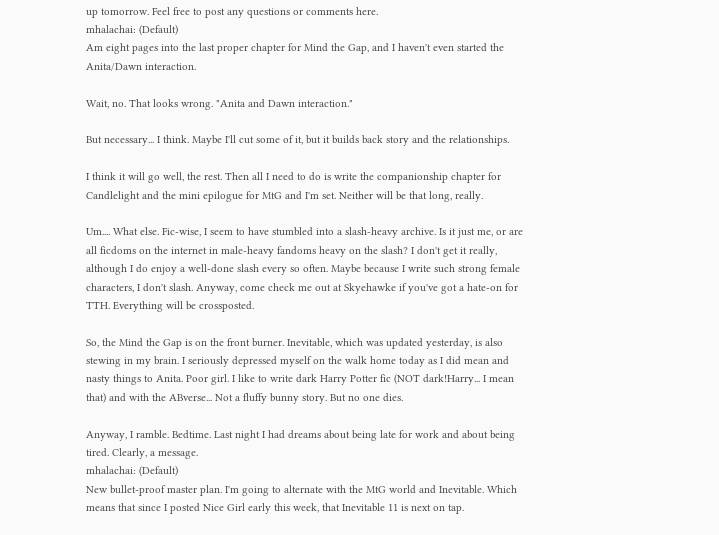up tomorrow. Feel free to post any questions or comments here.
mhalachai: (Default)
Am eight pages into the last proper chapter for Mind the Gap, and I haven't even started the Anita/Dawn interaction.

Wait, no. That looks wrong. "Anita and Dawn interaction."

But necessary... I think. Maybe I'll cut some of it, but it builds back story and the relationships.

I think it will go well, the rest. Then all I need to do is write the companionship chapter for Candlelight and the mini epilogue for MtG and I'm set. Neither will be that long, really.

Um.... What else. Fic-wise, I seem to have stumbled into a slash-heavy archive. Is it just me, or are all ficdoms on the internet in male-heavy fandoms heavy on the slash? I don't get it really, although I do enjoy a well-done slash every so often. Maybe because I write such strong female characters, I don't slash. Anyway, come check me out at Skyehawke if you've got a hate-on for TTH. Everything will be crossposted.

So, the Mind the Gap is on the front burner. Inevitable, which was updated yesterday, is also stewing in my brain. I seriously depressed myself on the walk home today as I did mean and nasty things to Anita. Poor girl. I like to write dark Harry Potter fic (NOT dark!Harry... I mean that) and with the ABverse... Not a fluffy bunny story. But no one dies.

Anyway, I ramble. Bedtime. Last night I had dreams about being late for work and about being tired. Clearly, a message.
mhalachai: (Default)
New bullet-proof master plan. I'm going to alternate with the MtG world and Inevitable. Which means that since I posted Nice Girl early this week, that Inevitable 11 is next on tap.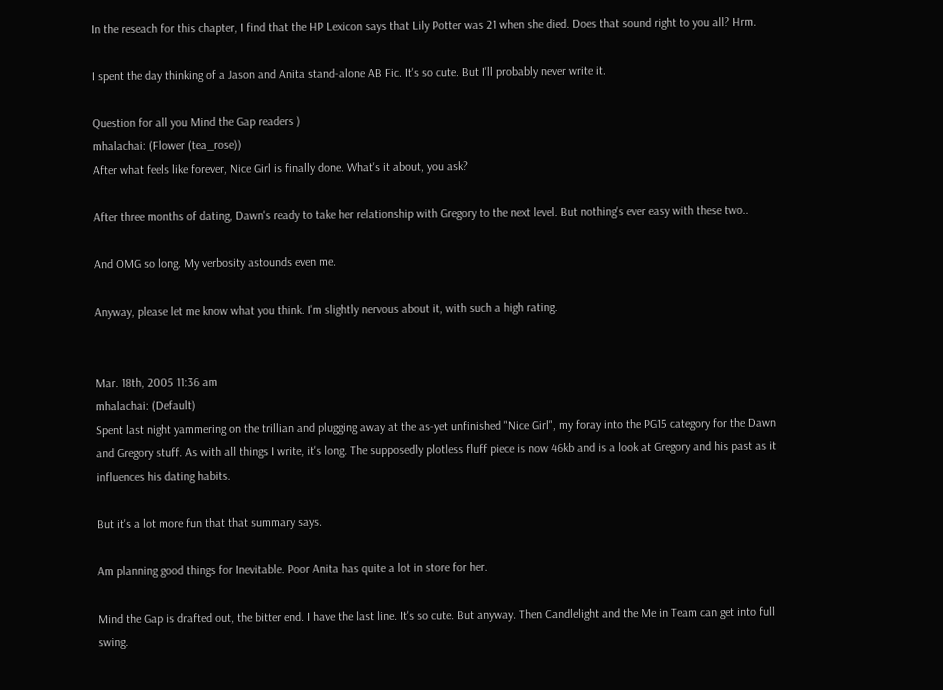In the reseach for this chapter, I find that the HP Lexicon says that Lily Potter was 21 when she died. Does that sound right to you all? Hrm.

I spent the day thinking of a Jason and Anita stand-alone AB Fic. It's so cute. But I'll probably never write it.

Question for all you Mind the Gap readers )
mhalachai: (Flower (tea_rose))
After what feels like forever, Nice Girl is finally done. What's it about, you ask?

After three months of dating, Dawn's ready to take her relationship with Gregory to the next level. But nothing's ever easy with these two..

And OMG so long. My verbosity astounds even me.

Anyway, please let me know what you think. I'm slightly nervous about it, with such a high rating.


Mar. 18th, 2005 11:36 am
mhalachai: (Default)
Spent last night yammering on the trillian and plugging away at the as-yet unfinished "Nice Girl", my foray into the PG15 category for the Dawn and Gregory stuff. As with all things I write, it's long. The supposedly plotless fluff piece is now 46kb and is a look at Gregory and his past as it influences his dating habits.

But it's a lot more fun that that summary says.

Am planning good things for Inevitable. Poor Anita has quite a lot in store for her.

Mind the Gap is drafted out, the bitter end. I have the last line. It's so cute. But anyway. Then Candlelight and the Me in Team can get into full swing.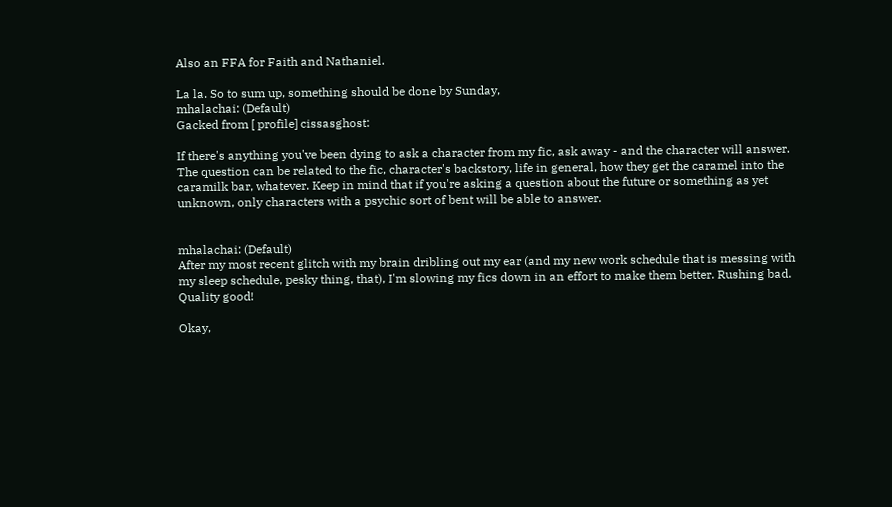Also an FFA for Faith and Nathaniel.

La la. So to sum up, something should be done by Sunday,
mhalachai: (Default)
Gacked from [ profile] cissasghost:

If there's anything you've been dying to ask a character from my fic, ask away - and the character will answer. The question can be related to the fic, character's backstory, life in general, how they get the caramel into the caramilk bar, whatever. Keep in mind that if you're asking a question about the future or something as yet unknown, only characters with a psychic sort of bent will be able to answer.


mhalachai: (Default)
After my most recent glitch with my brain dribling out my ear (and my new work schedule that is messing with my sleep schedule, pesky thing, that), I'm slowing my fics down in an effort to make them better. Rushing bad. Quality good!

Okay,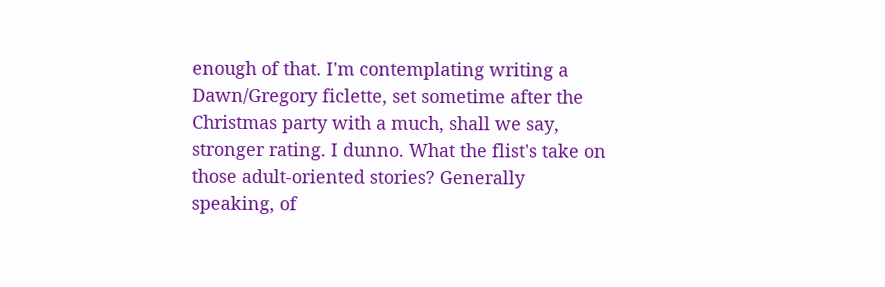enough of that. I'm contemplating writing a Dawn/Gregory ficlette, set sometime after the Christmas party with a much, shall we say, stronger rating. I dunno. What the flist's take on those adult-oriented stories? Generally speaking, of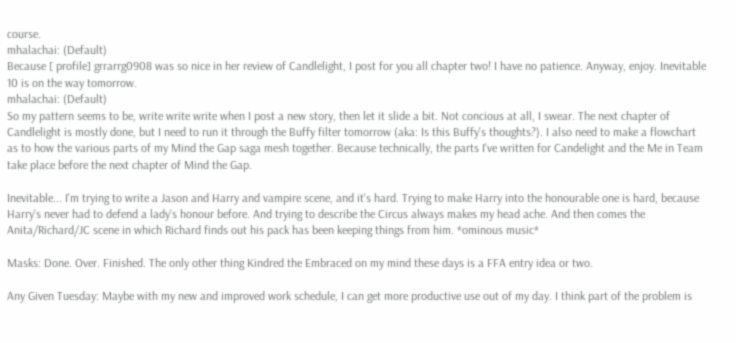course.
mhalachai: (Default)
Because [ profile] grrarrg0908 was so nice in her review of Candlelight, I post for you all chapter two! I have no patience. Anyway, enjoy. Inevitable 10 is on the way tomorrow.
mhalachai: (Default)
So my pattern seems to be, write write write when I post a new story, then let it slide a bit. Not concious at all, I swear. The next chapter of Candlelight is mostly done, but I need to run it through the Buffy filter tomorrow (aka: Is this Buffy's thoughts?). I also need to make a flowchart as to how the various parts of my Mind the Gap saga mesh together. Because technically, the parts I've written for Candelight and the Me in Team take place before the next chapter of Mind the Gap.

Inevitable... I'm trying to write a Jason and Harry and vampire scene, and it's hard. Trying to make Harry into the honourable one is hard, because Harry's never had to defend a lady's honour before. And trying to describe the Circus always makes my head ache. And then comes the Anita/Richard/JC scene in which Richard finds out his pack has been keeping things from him. *ominous music*

Masks: Done. Over. Finished. The only other thing Kindred the Embraced on my mind these days is a FFA entry idea or two.

Any Given Tuesday: Maybe with my new and improved work schedule, I can get more productive use out of my day. I think part of the problem is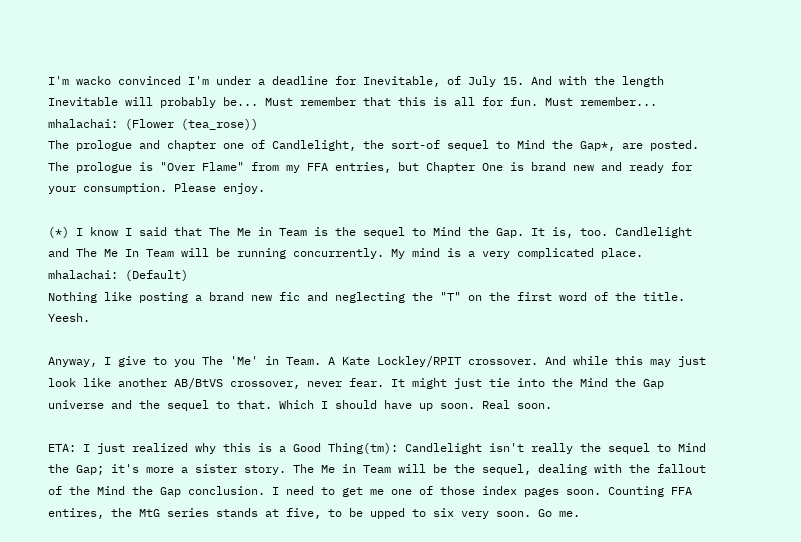I'm wacko convinced I'm under a deadline for Inevitable, of July 15. And with the length Inevitable will probably be... Must remember that this is all for fun. Must remember...
mhalachai: (Flower (tea_rose))
The prologue and chapter one of Candlelight, the sort-of sequel to Mind the Gap*, are posted. The prologue is "Over Flame" from my FFA entries, but Chapter One is brand new and ready for your consumption. Please enjoy.

(*) I know I said that The Me in Team is the sequel to Mind the Gap. It is, too. Candlelight and The Me In Team will be running concurrently. My mind is a very complicated place.
mhalachai: (Default)
Nothing like posting a brand new fic and neglecting the "T" on the first word of the title. Yeesh.

Anyway, I give to you The 'Me' in Team. A Kate Lockley/RPIT crossover. And while this may just look like another AB/BtVS crossover, never fear. It might just tie into the Mind the Gap universe and the sequel to that. Which I should have up soon. Real soon.

ETA: I just realized why this is a Good Thing(tm): Candlelight isn't really the sequel to Mind the Gap; it's more a sister story. The Me in Team will be the sequel, dealing with the fallout of the Mind the Gap conclusion. I need to get me one of those index pages soon. Counting FFA entires, the MtG series stands at five, to be upped to six very soon. Go me.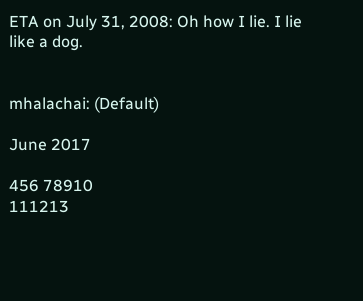ETA on July 31, 2008: Oh how I lie. I lie like a dog.


mhalachai: (Default)

June 2017

456 78910
111213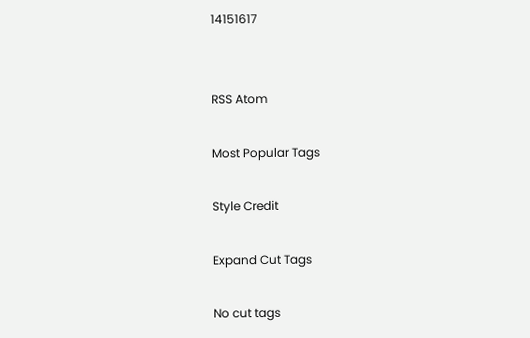14151617


RSS Atom

Most Popular Tags

Style Credit

Expand Cut Tags

No cut tags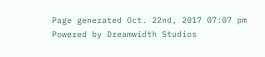Page generated Oct. 22nd, 2017 07:07 pm
Powered by Dreamwidth Studios